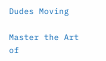Dudes Moving

Master the Art of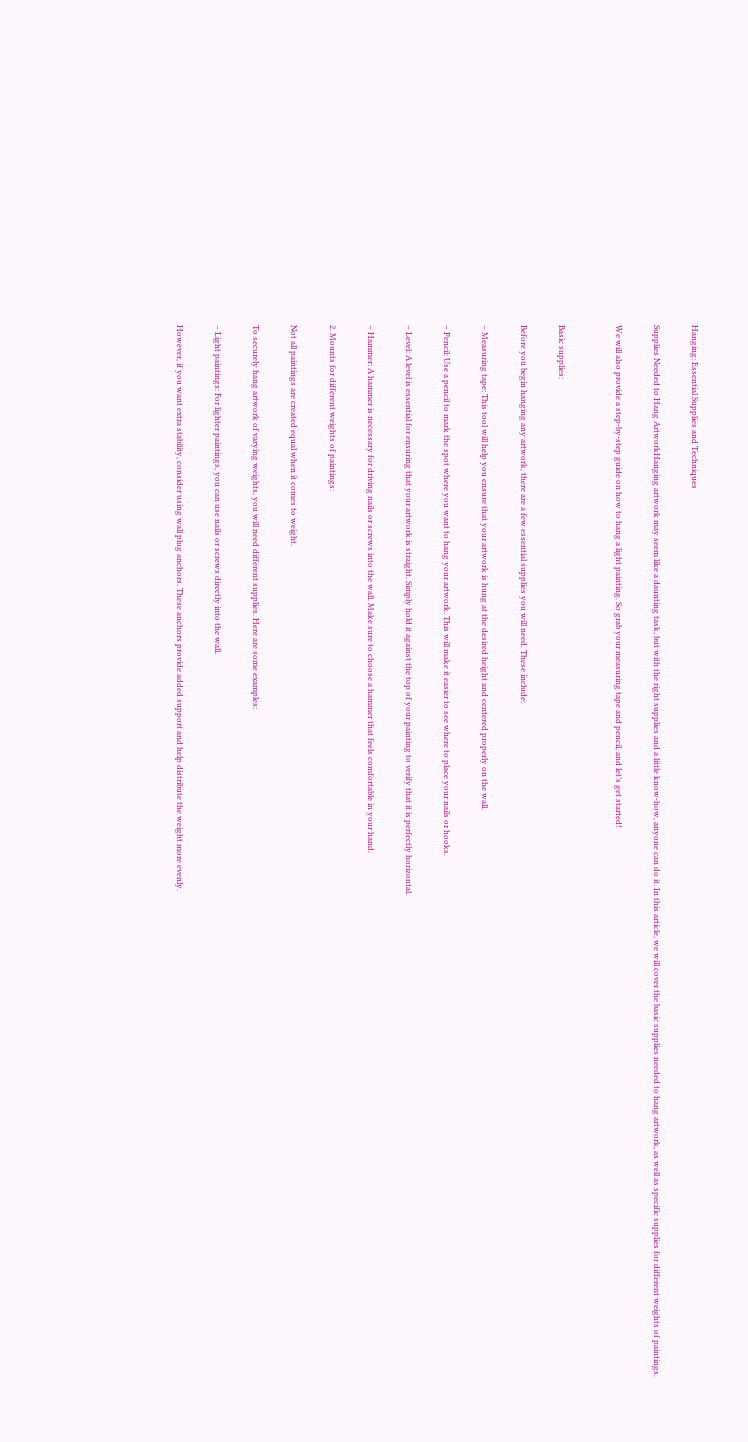Hanging: Essential Supplies and Techniques

Supplies Needed to Hang ArtworkHanging artwork may seem like a daunting task, but with the right supplies and a little know-how, anyone can do it. In this article, we will cover the basic supplies needed to hang artwork, as well as specific supplies for different weights of paintings.

We will also provide a step-by-step guide on how to hang a light painting. So grab your measuring tape and pencil, and let’s get started!


Basic supplies:

Before you begin hanging any artwork, there are a few essential supplies you will need. These include:

– Measuring tape: This tool will help you ensure that your artwork is hung at the desired height and centered properly on the wall.

– Pencil: Use a pencil to mark the spot where you want to hang your artwork. This will make it easier to see where to place your nails or hooks.

– Level: A level is essential for ensuring that your artwork is straight. Simply hold it against the top of your painting to verify that it is perfectly horizontal.

– Hammer: A hammer is necessary for driving nails or screws into the wall. Make sure to choose a hammer that feels comfortable in your hand.

2. Mounts for different weights of paintings:

Not all paintings are created equal when it comes to weight.

To securely hang artwork of varying weights, you will need different supplies. Here are some examples:

– Light paintings: For lighter paintings, you can use nails or screws directly into the wall.

However, if you want extra stability, consider using wall plug anchors. These anchors provide added support and help distribute the weight more evenly.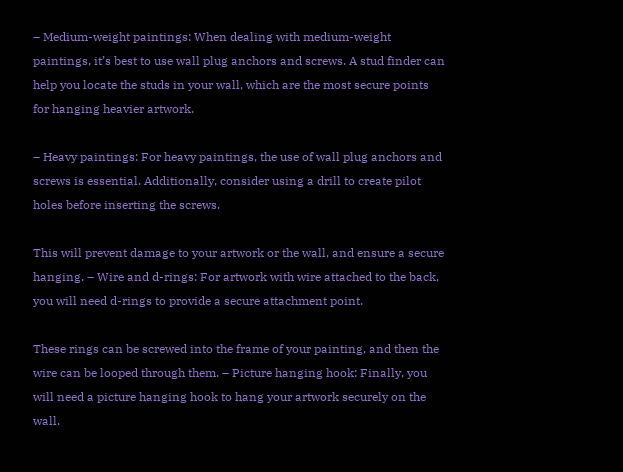– Medium-weight paintings: When dealing with medium-weight paintings, it’s best to use wall plug anchors and screws. A stud finder can help you locate the studs in your wall, which are the most secure points for hanging heavier artwork.

– Heavy paintings: For heavy paintings, the use of wall plug anchors and screws is essential. Additionally, consider using a drill to create pilot holes before inserting the screws.

This will prevent damage to your artwork or the wall, and ensure a secure hanging. – Wire and d-rings: For artwork with wire attached to the back, you will need d-rings to provide a secure attachment point.

These rings can be screwed into the frame of your painting, and then the wire can be looped through them. – Picture hanging hook: Finally, you will need a picture hanging hook to hang your artwork securely on the wall.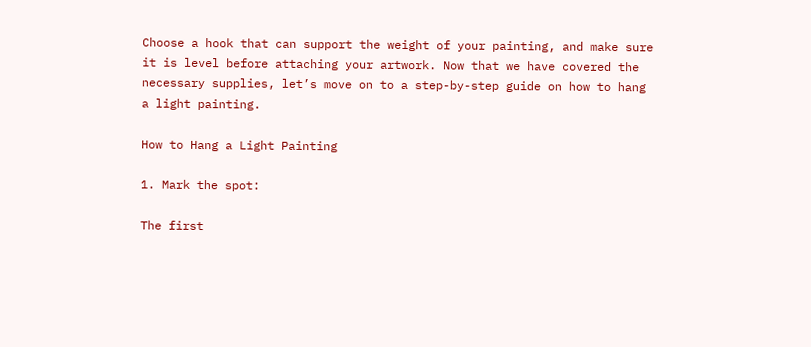Choose a hook that can support the weight of your painting, and make sure it is level before attaching your artwork. Now that we have covered the necessary supplies, let’s move on to a step-by-step guide on how to hang a light painting.

How to Hang a Light Painting

1. Mark the spot:

The first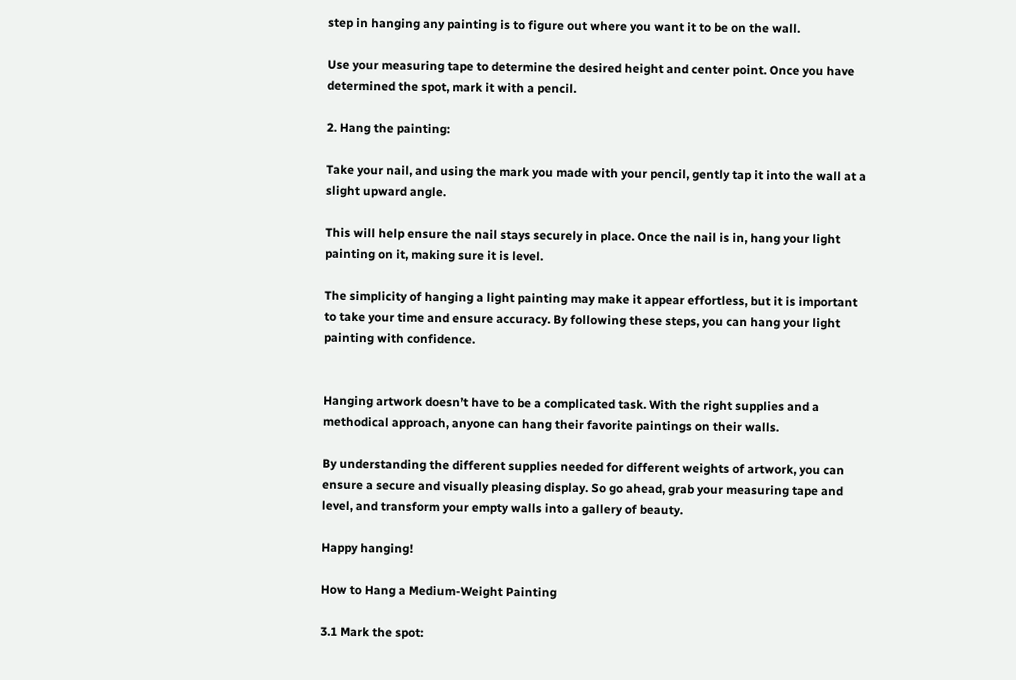step in hanging any painting is to figure out where you want it to be on the wall.

Use your measuring tape to determine the desired height and center point. Once you have determined the spot, mark it with a pencil.

2. Hang the painting:

Take your nail, and using the mark you made with your pencil, gently tap it into the wall at a slight upward angle.

This will help ensure the nail stays securely in place. Once the nail is in, hang your light painting on it, making sure it is level.

The simplicity of hanging a light painting may make it appear effortless, but it is important to take your time and ensure accuracy. By following these steps, you can hang your light painting with confidence.


Hanging artwork doesn’t have to be a complicated task. With the right supplies and a methodical approach, anyone can hang their favorite paintings on their walls.

By understanding the different supplies needed for different weights of artwork, you can ensure a secure and visually pleasing display. So go ahead, grab your measuring tape and level, and transform your empty walls into a gallery of beauty.

Happy hanging!

How to Hang a Medium-Weight Painting

3.1 Mark the spot: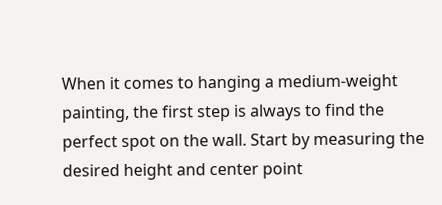When it comes to hanging a medium-weight painting, the first step is always to find the perfect spot on the wall. Start by measuring the desired height and center point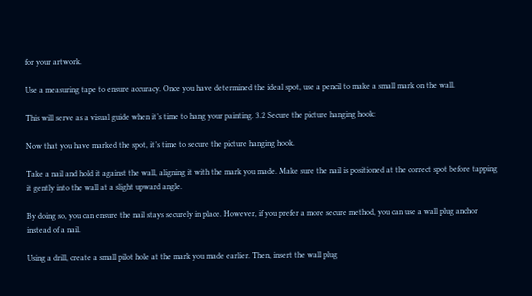for your artwork.

Use a measuring tape to ensure accuracy. Once you have determined the ideal spot, use a pencil to make a small mark on the wall.

This will serve as a visual guide when it’s time to hang your painting. 3.2 Secure the picture hanging hook:

Now that you have marked the spot, it’s time to secure the picture hanging hook.

Take a nail and hold it against the wall, aligning it with the mark you made. Make sure the nail is positioned at the correct spot before tapping it gently into the wall at a slight upward angle.

By doing so, you can ensure the nail stays securely in place. However, if you prefer a more secure method, you can use a wall plug anchor instead of a nail.

Using a drill, create a small pilot hole at the mark you made earlier. Then, insert the wall plug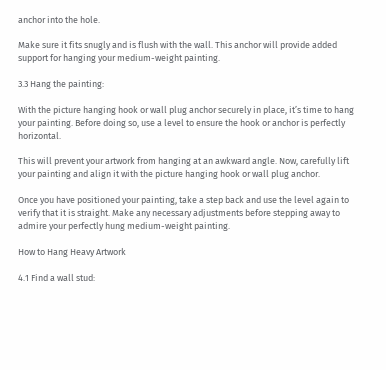anchor into the hole.

Make sure it fits snugly and is flush with the wall. This anchor will provide added support for hanging your medium-weight painting.

3.3 Hang the painting:

With the picture hanging hook or wall plug anchor securely in place, it’s time to hang your painting. Before doing so, use a level to ensure the hook or anchor is perfectly horizontal.

This will prevent your artwork from hanging at an awkward angle. Now, carefully lift your painting and align it with the picture hanging hook or wall plug anchor.

Once you have positioned your painting, take a step back and use the level again to verify that it is straight. Make any necessary adjustments before stepping away to admire your perfectly hung medium-weight painting.

How to Hang Heavy Artwork

4.1 Find a wall stud: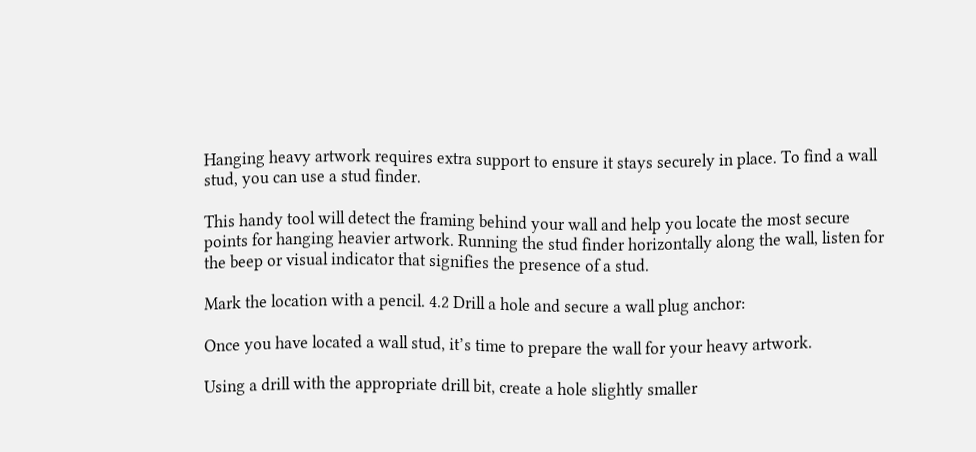Hanging heavy artwork requires extra support to ensure it stays securely in place. To find a wall stud, you can use a stud finder.

This handy tool will detect the framing behind your wall and help you locate the most secure points for hanging heavier artwork. Running the stud finder horizontally along the wall, listen for the beep or visual indicator that signifies the presence of a stud.

Mark the location with a pencil. 4.2 Drill a hole and secure a wall plug anchor:

Once you have located a wall stud, it’s time to prepare the wall for your heavy artwork.

Using a drill with the appropriate drill bit, create a hole slightly smaller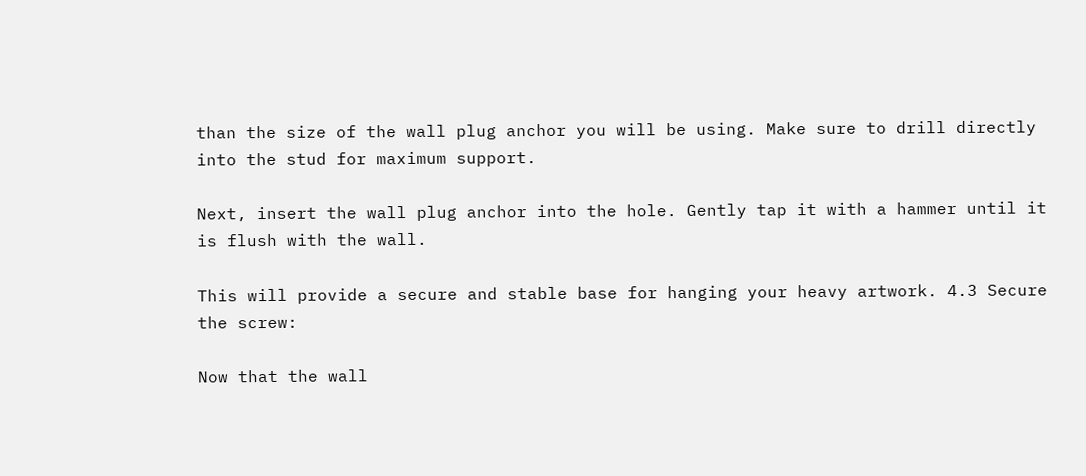than the size of the wall plug anchor you will be using. Make sure to drill directly into the stud for maximum support.

Next, insert the wall plug anchor into the hole. Gently tap it with a hammer until it is flush with the wall.

This will provide a secure and stable base for hanging your heavy artwork. 4.3 Secure the screw:

Now that the wall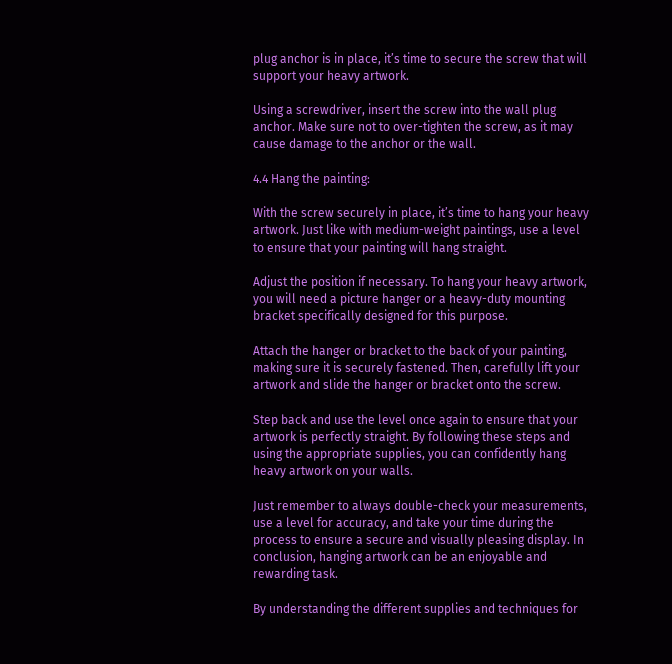plug anchor is in place, it’s time to secure the screw that will support your heavy artwork.

Using a screwdriver, insert the screw into the wall plug anchor. Make sure not to over-tighten the screw, as it may cause damage to the anchor or the wall.

4.4 Hang the painting:

With the screw securely in place, it’s time to hang your heavy artwork. Just like with medium-weight paintings, use a level to ensure that your painting will hang straight.

Adjust the position if necessary. To hang your heavy artwork, you will need a picture hanger or a heavy-duty mounting bracket specifically designed for this purpose.

Attach the hanger or bracket to the back of your painting, making sure it is securely fastened. Then, carefully lift your artwork and slide the hanger or bracket onto the screw.

Step back and use the level once again to ensure that your artwork is perfectly straight. By following these steps and using the appropriate supplies, you can confidently hang heavy artwork on your walls.

Just remember to always double-check your measurements, use a level for accuracy, and take your time during the process to ensure a secure and visually pleasing display. In conclusion, hanging artwork can be an enjoyable and rewarding task.

By understanding the different supplies and techniques for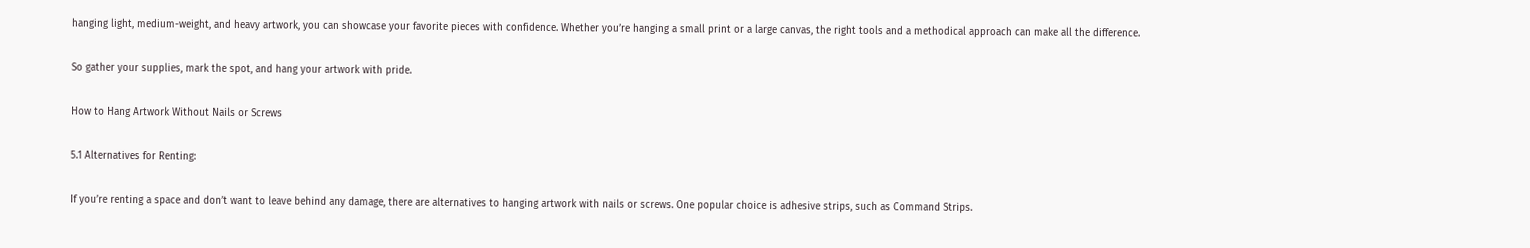hanging light, medium-weight, and heavy artwork, you can showcase your favorite pieces with confidence. Whether you’re hanging a small print or a large canvas, the right tools and a methodical approach can make all the difference.

So gather your supplies, mark the spot, and hang your artwork with pride.

How to Hang Artwork Without Nails or Screws

5.1 Alternatives for Renting:

If you’re renting a space and don’t want to leave behind any damage, there are alternatives to hanging artwork with nails or screws. One popular choice is adhesive strips, such as Command Strips.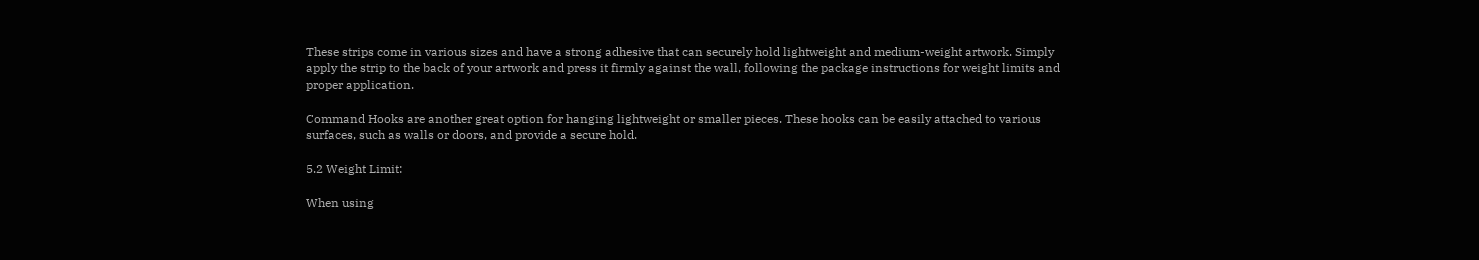These strips come in various sizes and have a strong adhesive that can securely hold lightweight and medium-weight artwork. Simply apply the strip to the back of your artwork and press it firmly against the wall, following the package instructions for weight limits and proper application.

Command Hooks are another great option for hanging lightweight or smaller pieces. These hooks can be easily attached to various surfaces, such as walls or doors, and provide a secure hold.

5.2 Weight Limit:

When using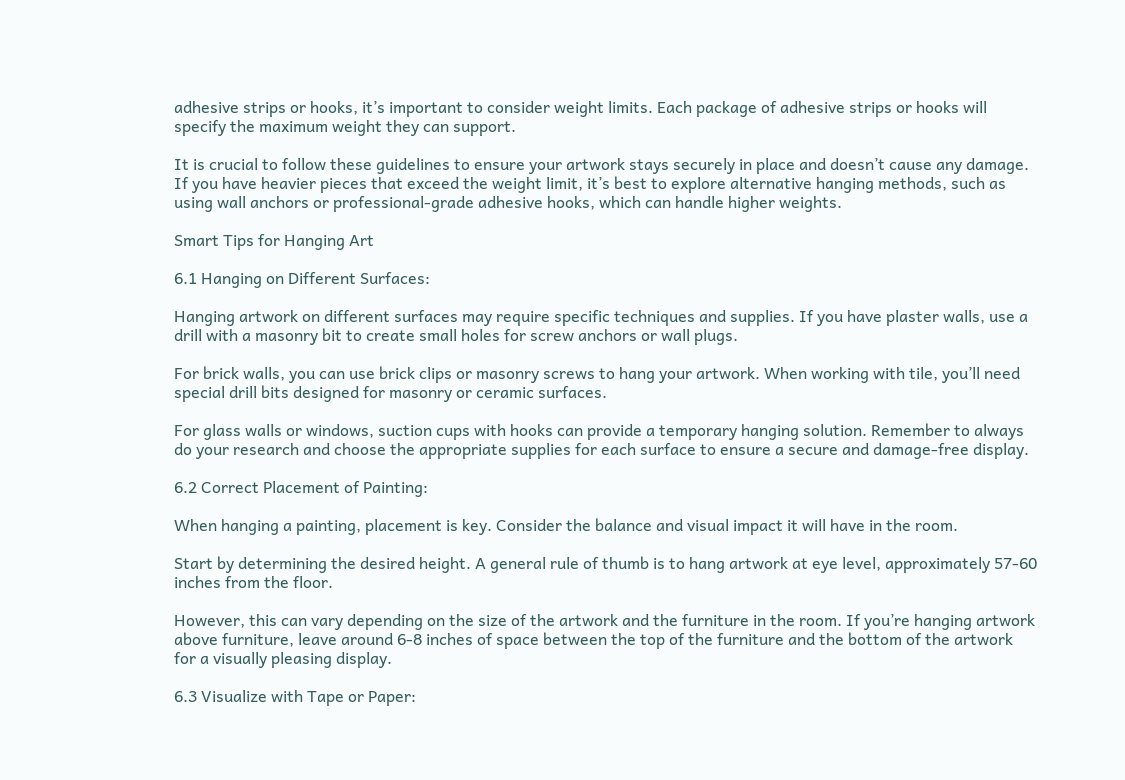adhesive strips or hooks, it’s important to consider weight limits. Each package of adhesive strips or hooks will specify the maximum weight they can support.

It is crucial to follow these guidelines to ensure your artwork stays securely in place and doesn’t cause any damage. If you have heavier pieces that exceed the weight limit, it’s best to explore alternative hanging methods, such as using wall anchors or professional-grade adhesive hooks, which can handle higher weights.

Smart Tips for Hanging Art

6.1 Hanging on Different Surfaces:

Hanging artwork on different surfaces may require specific techniques and supplies. If you have plaster walls, use a drill with a masonry bit to create small holes for screw anchors or wall plugs.

For brick walls, you can use brick clips or masonry screws to hang your artwork. When working with tile, you’ll need special drill bits designed for masonry or ceramic surfaces.

For glass walls or windows, suction cups with hooks can provide a temporary hanging solution. Remember to always do your research and choose the appropriate supplies for each surface to ensure a secure and damage-free display.

6.2 Correct Placement of Painting:

When hanging a painting, placement is key. Consider the balance and visual impact it will have in the room.

Start by determining the desired height. A general rule of thumb is to hang artwork at eye level, approximately 57-60 inches from the floor.

However, this can vary depending on the size of the artwork and the furniture in the room. If you’re hanging artwork above furniture, leave around 6-8 inches of space between the top of the furniture and the bottom of the artwork for a visually pleasing display.

6.3 Visualize with Tape or Paper: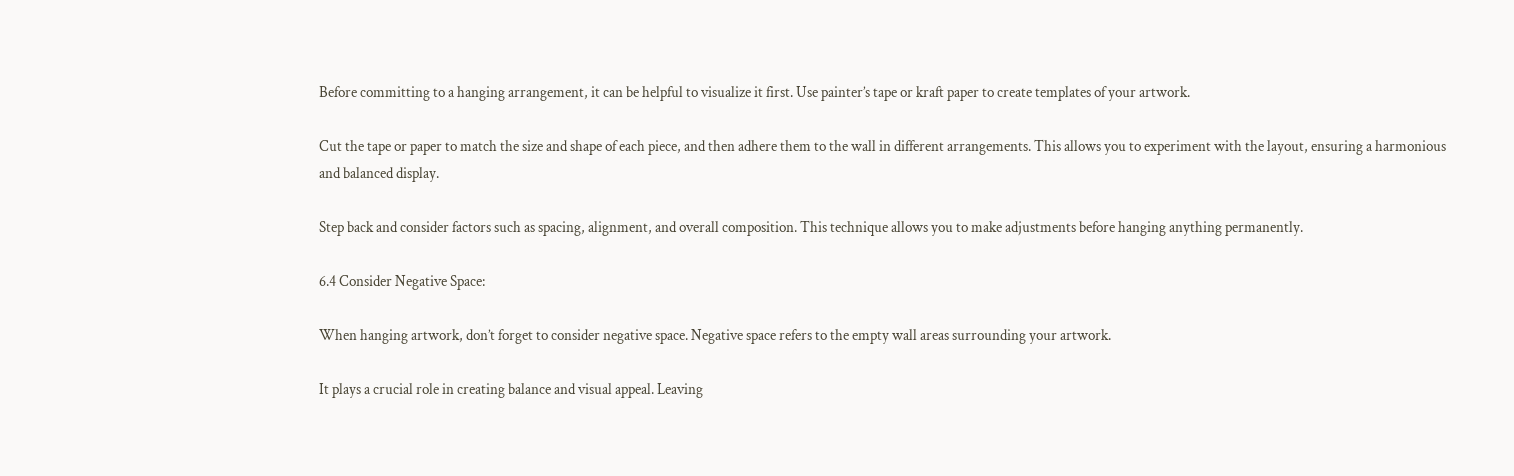Before committing to a hanging arrangement, it can be helpful to visualize it first. Use painter’s tape or kraft paper to create templates of your artwork.

Cut the tape or paper to match the size and shape of each piece, and then adhere them to the wall in different arrangements. This allows you to experiment with the layout, ensuring a harmonious and balanced display.

Step back and consider factors such as spacing, alignment, and overall composition. This technique allows you to make adjustments before hanging anything permanently.

6.4 Consider Negative Space:

When hanging artwork, don’t forget to consider negative space. Negative space refers to the empty wall areas surrounding your artwork.

It plays a crucial role in creating balance and visual appeal. Leaving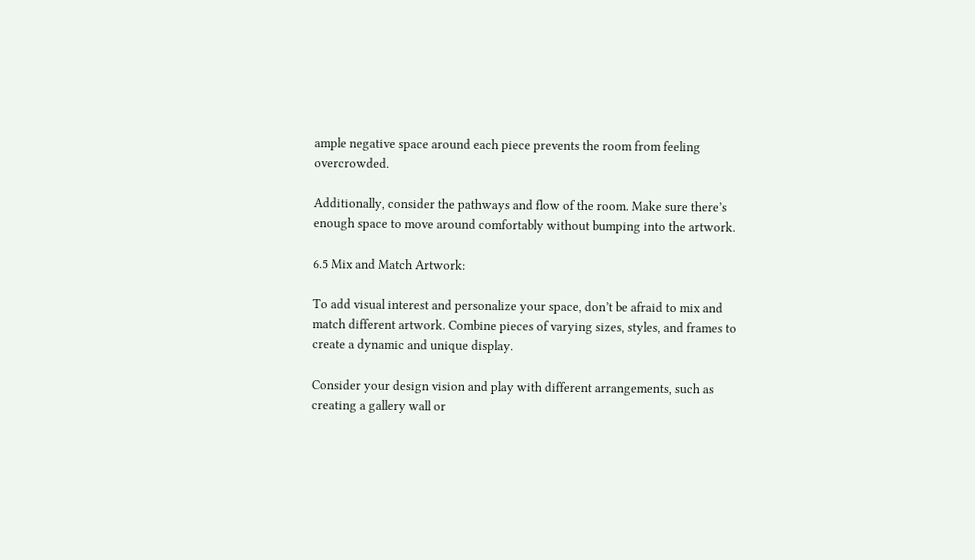ample negative space around each piece prevents the room from feeling overcrowded.

Additionally, consider the pathways and flow of the room. Make sure there’s enough space to move around comfortably without bumping into the artwork.

6.5 Mix and Match Artwork:

To add visual interest and personalize your space, don’t be afraid to mix and match different artwork. Combine pieces of varying sizes, styles, and frames to create a dynamic and unique display.

Consider your design vision and play with different arrangements, such as creating a gallery wall or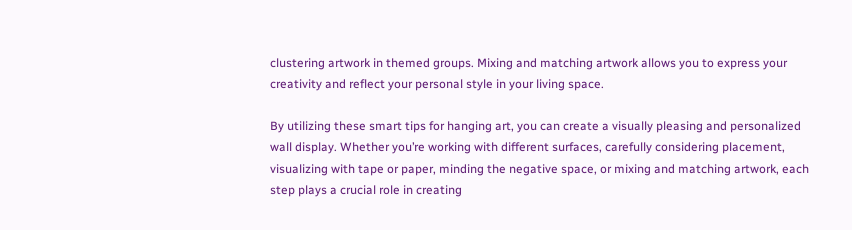clustering artwork in themed groups. Mixing and matching artwork allows you to express your creativity and reflect your personal style in your living space.

By utilizing these smart tips for hanging art, you can create a visually pleasing and personalized wall display. Whether you’re working with different surfaces, carefully considering placement, visualizing with tape or paper, minding the negative space, or mixing and matching artwork, each step plays a crucial role in creating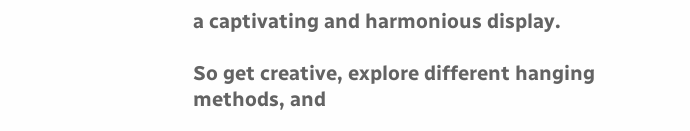a captivating and harmonious display.

So get creative, explore different hanging methods, and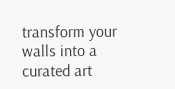transform your walls into a curated art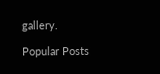gallery.

Popular Posts